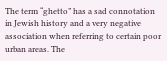The term “ghetto” has a sad connotation in Jewish history and a very negative association when referring to certain poor urban areas. The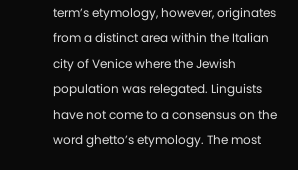term’s etymology, however, originates from a distinct area within the Italian city of Venice where the Jewish population was relegated. Linguists have not come to a consensus on the word ghetto’s etymology. The most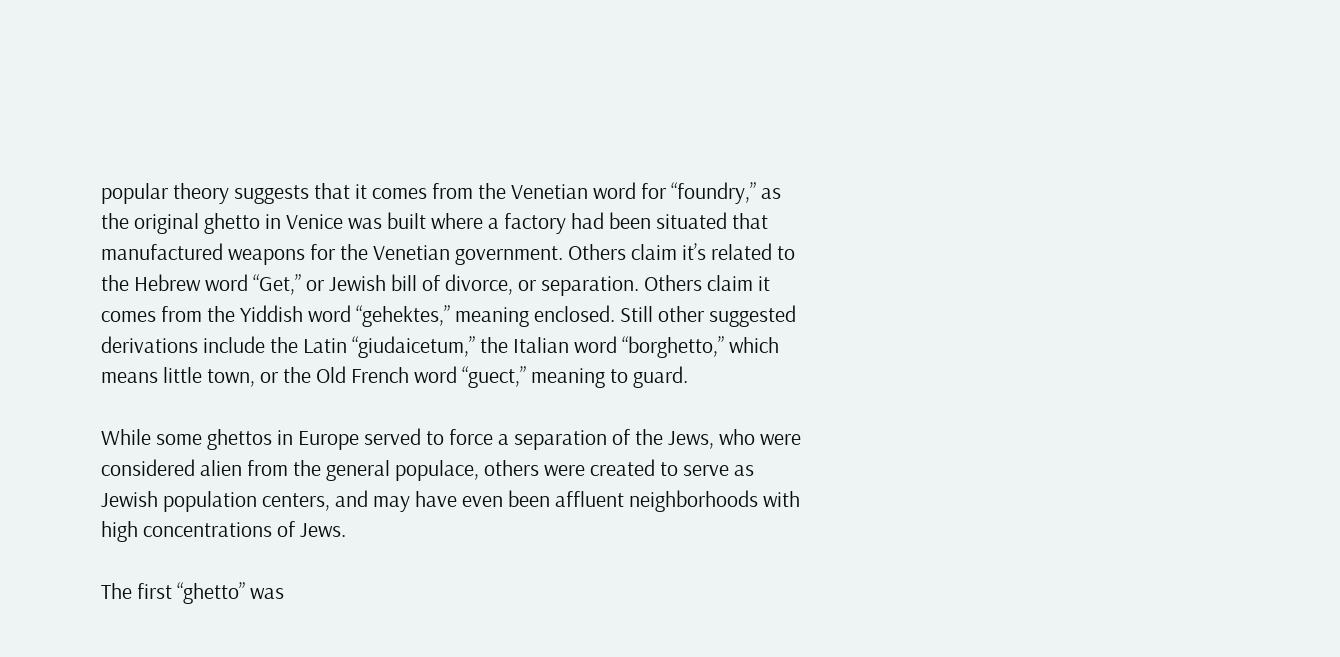popular theory suggests that it comes from the Venetian word for “foundry,” as the original ghetto in Venice was built where a factory had been situated that manufactured weapons for the Venetian government. Others claim it’s related to the Hebrew word “Get,” or Jewish bill of divorce, or separation. Others claim it comes from the Yiddish word “gehektes,” meaning enclosed. Still other suggested derivations include the Latin “giudaicetum,” the Italian word “borghetto,” which means little town, or the Old French word “guect,” meaning to guard.

While some ghettos in Europe served to force a separation of the Jews, who were considered alien from the general populace, others were created to serve as Jewish population centers, and may have even been affluent neighborhoods with high concentrations of Jews.

The first “ghetto” was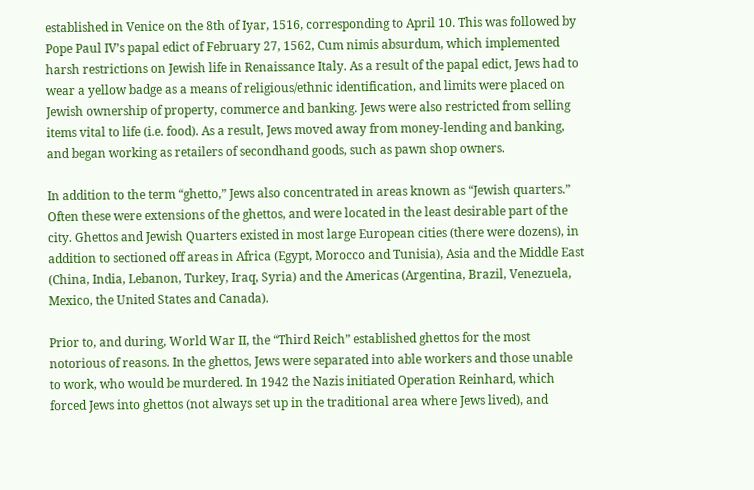established in Venice on the 8th of Iyar, 1516, corresponding to April 10. This was followed by Pope Paul IV’s papal edict of February 27, 1562, Cum nimis absurdum, which implemented harsh restrictions on Jewish life in Renaissance Italy. As a result of the papal edict, Jews had to wear a yellow badge as a means of religious/ethnic identification, and limits were placed on Jewish ownership of property, commerce and banking. Jews were also restricted from selling items vital to life (i.e. food). As a result, Jews moved away from money-lending and banking, and began working as retailers of secondhand goods, such as pawn shop owners.

In addition to the term “ghetto,” Jews also concentrated in areas known as “Jewish quarters.” Often these were extensions of the ghettos, and were located in the least desirable part of the city. Ghettos and Jewish Quarters existed in most large European cities (there were dozens), in addition to sectioned off areas in Africa (Egypt, Morocco and Tunisia), Asia and the Middle East (China, India, Lebanon, Turkey, Iraq, Syria) and the Americas (Argentina, Brazil, Venezuela, Mexico, the United States and Canada).

Prior to, and during, World War II, the “Third Reich” established ghettos for the most notorious of reasons. In the ghettos, Jews were separated into able workers and those unable to work, who would be murdered. In 1942 the Nazis initiated Operation Reinhard, which forced Jews into ghettos (not always set up in the traditional area where Jews lived), and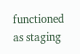functioned as staging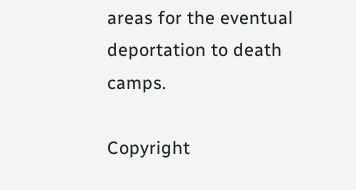areas for the eventual deportation to death camps.

Copyright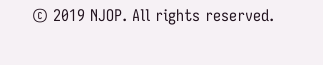© 2019 NJOP. All rights reserved.